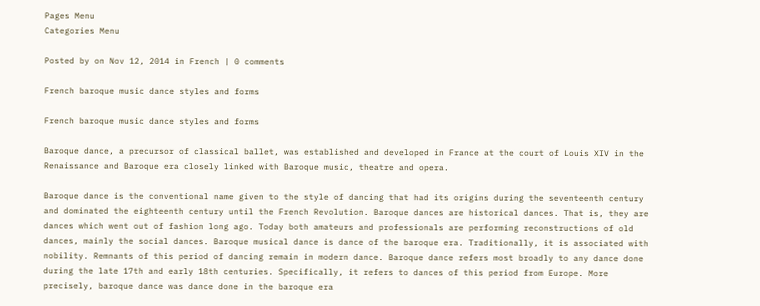Pages Menu
Categories Menu

Posted by on Nov 12, 2014 in French | 0 comments

French baroque music dance styles and forms

French baroque music dance styles and forms

Baroque dance, a precursor of classical ballet, was established and developed in France at the court of Louis XIV in the Renaissance and Baroque era closely linked with Baroque music, theatre and opera.

Baroque dance is the conventional name given to the style of dancing that had its origins during the seventeenth century and dominated the eighteenth century until the French Revolution. Baroque dances are historical dances. That is, they are dances which went out of fashion long ago. Today both amateurs and professionals are performing reconstructions of old dances, mainly the social dances. Baroque musical dance is dance of the baroque era. Traditionally, it is associated with nobility. Remnants of this period of dancing remain in modern dance. Baroque dance refers most broadly to any dance done during the late 17th and early 18th centuries. Specifically, it refers to dances of this period from Europe. More precisely, baroque dance was dance done in the baroque era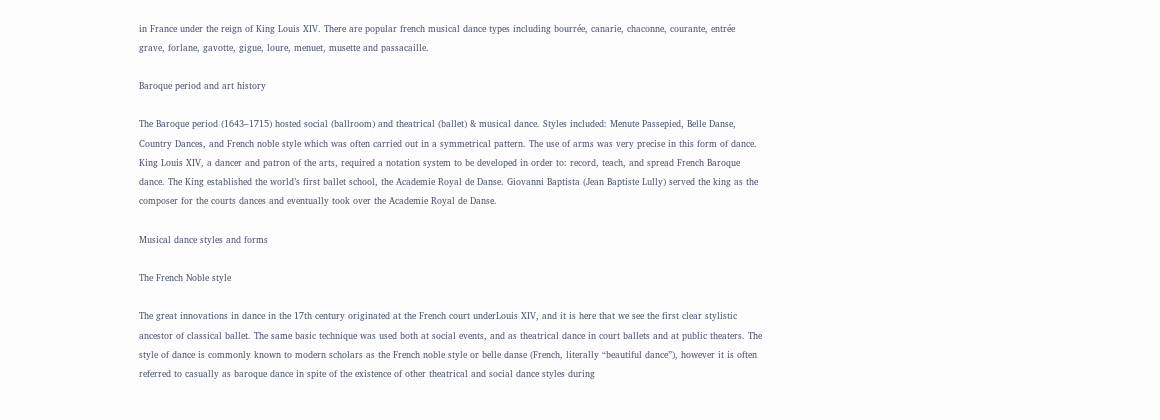in France under the reign of King Louis XIV. There are popular french musical dance types including bourrée, canarie, chaconne, courante, entrée grave, forlane, gavotte, gigue, loure, menuet, musette and passacaille.

Baroque period and art history

The Baroque period (1643–1715) hosted social (ballroom) and theatrical (ballet) & musical dance. Styles included: Menute Passepied, Belle Danse, Country Dances, and French noble style which was often carried out in a symmetrical pattern. The use of arms was very precise in this form of dance. King Louis XIV, a dancer and patron of the arts, required a notation system to be developed in order to: record, teach, and spread French Baroque dance. The King established the world’s first ballet school, the Academie Royal de Danse. Giovanni Baptista (Jean Baptiste Lully) served the king as the composer for the courts dances and eventually took over the Academie Royal de Danse.

Musical dance styles and forms

The French Noble style

The great innovations in dance in the 17th century originated at the French court underLouis XIV, and it is here that we see the first clear stylistic ancestor of classical ballet. The same basic technique was used both at social events, and as theatrical dance in court ballets and at public theaters. The style of dance is commonly known to modern scholars as the French noble style or belle danse (French, literally “beautiful dance”), however it is often referred to casually as baroque dance in spite of the existence of other theatrical and social dance styles during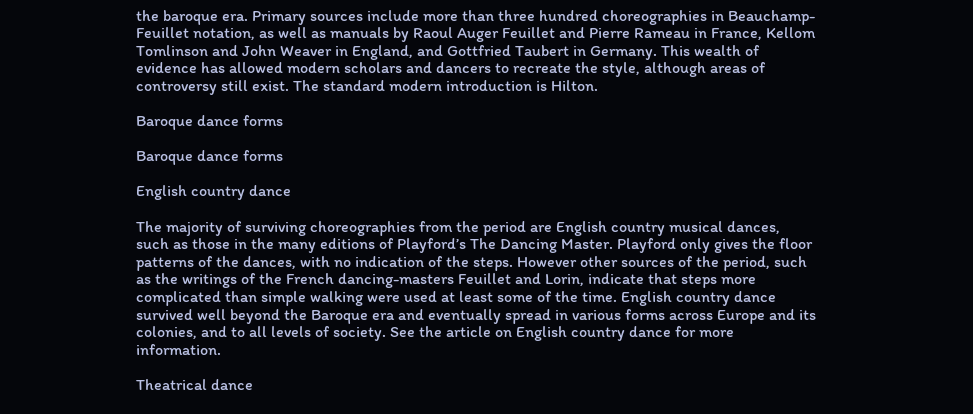the baroque era. Primary sources include more than three hundred choreographies in Beauchamp-Feuillet notation, as well as manuals by Raoul Auger Feuillet and Pierre Rameau in France, Kellom Tomlinson and John Weaver in England, and Gottfried Taubert in Germany. This wealth of evidence has allowed modern scholars and dancers to recreate the style, although areas of controversy still exist. The standard modern introduction is Hilton.

Baroque dance forms

Baroque dance forms

English country dance

The majority of surviving choreographies from the period are English country musical dances, such as those in the many editions of Playford’s The Dancing Master. Playford only gives the floor patterns of the dances, with no indication of the steps. However other sources of the period, such as the writings of the French dancing-masters Feuillet and Lorin, indicate that steps more complicated than simple walking were used at least some of the time. English country dance survived well beyond the Baroque era and eventually spread in various forms across Europe and its colonies, and to all levels of society. See the article on English country dance for more information.

Theatrical dance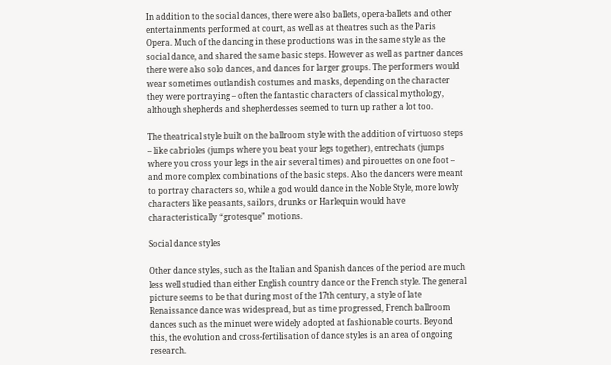In addition to the social dances, there were also ballets, opera-ballets and other entertainments performed at court, as well as at theatres such as the Paris Opera. Much of the dancing in these productions was in the same style as the social dance, and shared the same basic steps. However as well as partner dances there were also solo dances, and dances for larger groups. The performers would wear sometimes outlandish costumes and masks, depending on the character they were portraying – often the fantastic characters of classical mythology, although shepherds and shepherdesses seemed to turn up rather a lot too.

The theatrical style built on the ballroom style with the addition of virtuoso steps – like cabrioles (jumps where you beat your legs together), entrechats (jumps where you cross your legs in the air several times) and pirouettes on one foot – and more complex combinations of the basic steps. Also the dancers were meant to portray characters so, while a god would dance in the Noble Style, more lowly characters like peasants, sailors, drunks or Harlequin would have characteristically “grotesque” motions.

Social dance styles

Other dance styles, such as the Italian and Spanish dances of the period are much less well studied than either English country dance or the French style. The general picture seems to be that during most of the 17th century, a style of late Renaissance dance was widespread, but as time progressed, French ballroom dances such as the minuet were widely adopted at fashionable courts. Beyond this, the evolution and cross-fertilisation of dance styles is an area of ongoing research.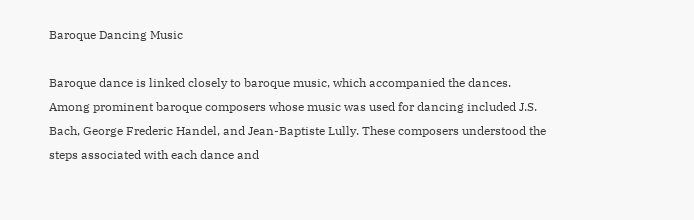Baroque Dancing Music

Baroque dance is linked closely to baroque music, which accompanied the dances. Among prominent baroque composers whose music was used for dancing included J.S. Bach, George Frederic Handel, and Jean-Baptiste Lully. These composers understood the steps associated with each dance and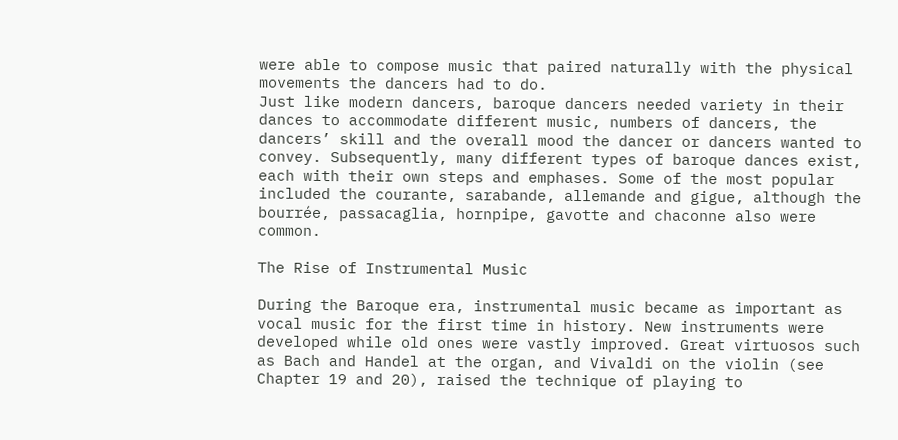were able to compose music that paired naturally with the physical movements the dancers had to do.
Just like modern dancers, baroque dancers needed variety in their dances to accommodate different music, numbers of dancers, the dancers’ skill and the overall mood the dancer or dancers wanted to convey. Subsequently, many different types of baroque dances exist, each with their own steps and emphases. Some of the most popular included the courante, sarabande, allemande and gigue, although the bourrée, passacaglia, hornpipe, gavotte and chaconne also were common.

The Rise of Instrumental Music

During the Baroque era, instrumental music became as important as vocal music for the first time in history. New instruments were developed while old ones were vastly improved. Great virtuosos such as Bach and Handel at the organ, and Vivaldi on the violin (see Chapter 19 and 20), raised the technique of playing to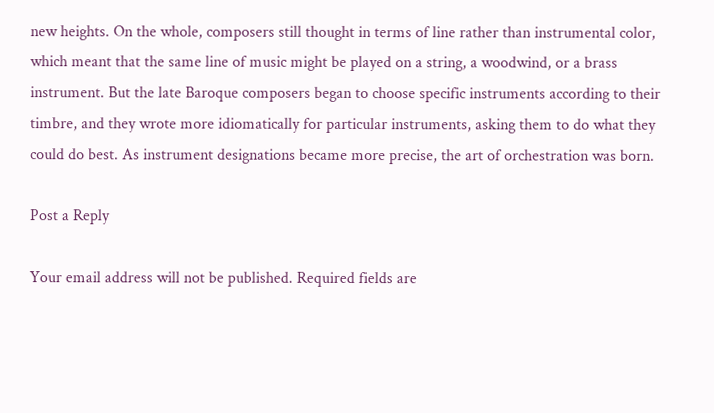new heights. On the whole, composers still thought in terms of line rather than instrumental color, which meant that the same line of music might be played on a string, a woodwind, or a brass instrument. But the late Baroque composers began to choose specific instruments according to their timbre, and they wrote more idiomatically for particular instruments, asking them to do what they could do best. As instrument designations became more precise, the art of orchestration was born.

Post a Reply

Your email address will not be published. Required fields are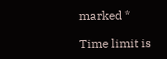marked *

Time limit is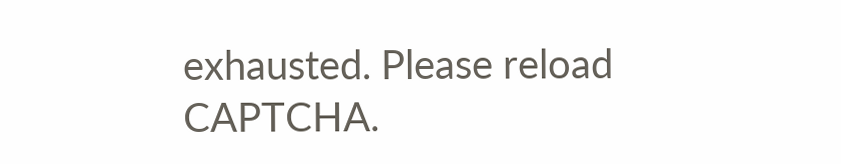exhausted. Please reload CAPTCHA.